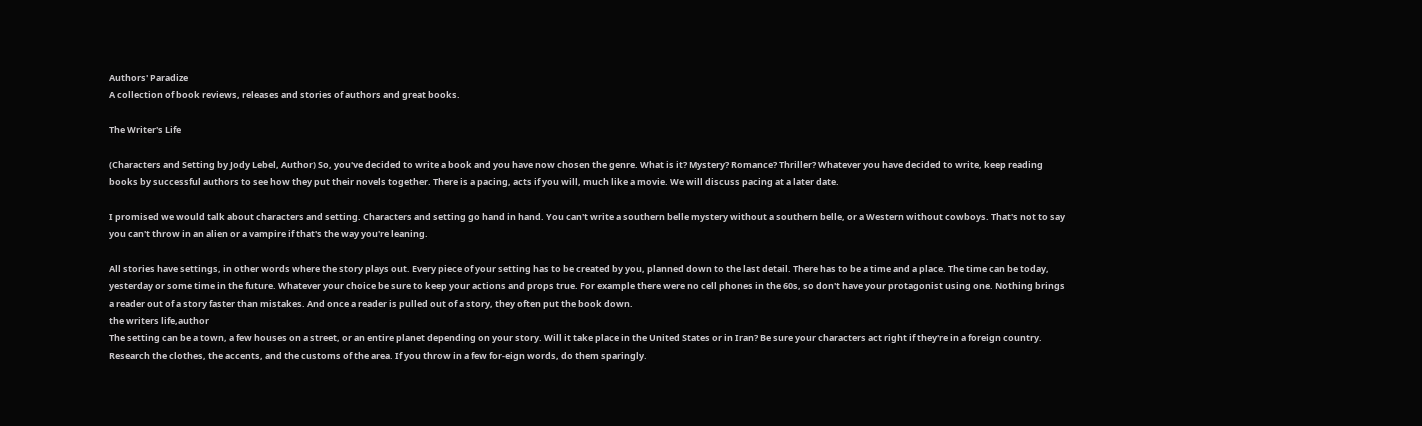Authors' Paradize
A collection of book reviews, releases and stories of authors and great books.

The Writer's Life

(Characters and Setting by Jody Lebel, Author) So, you've decided to write a book and you have now chosen the genre. What is it? Mystery? Romance? Thriller? Whatever you have decided to write, keep reading books by successful authors to see how they put their novels together. There is a pacing, acts if you will, much like a movie. We will discuss pacing at a later date.

I promised we would talk about characters and setting. Characters and setting go hand in hand. You can't write a southern belle mystery without a southern belle, or a Western without cowboys. That's not to say you can't throw in an alien or a vampire if that's the way you're leaning.

All stories have settings, in other words where the story plays out. Every piece of your setting has to be created by you, planned down to the last detail. There has to be a time and a place. The time can be today, yesterday or some time in the future. Whatever your choice be sure to keep your actions and props true. For example there were no cell phones in the 60s, so don't have your protagonist using one. Nothing brings a reader out of a story faster than mistakes. And once a reader is pulled out of a story, they often put the book down.
the writers life,author
The setting can be a town, a few houses on a street, or an entire planet depending on your story. Will it take place in the United States or in Iran? Be sure your characters act right if they're in a foreign country. Research the clothes, the accents, and the customs of the area. If you throw in a few for-eign words, do them sparingly.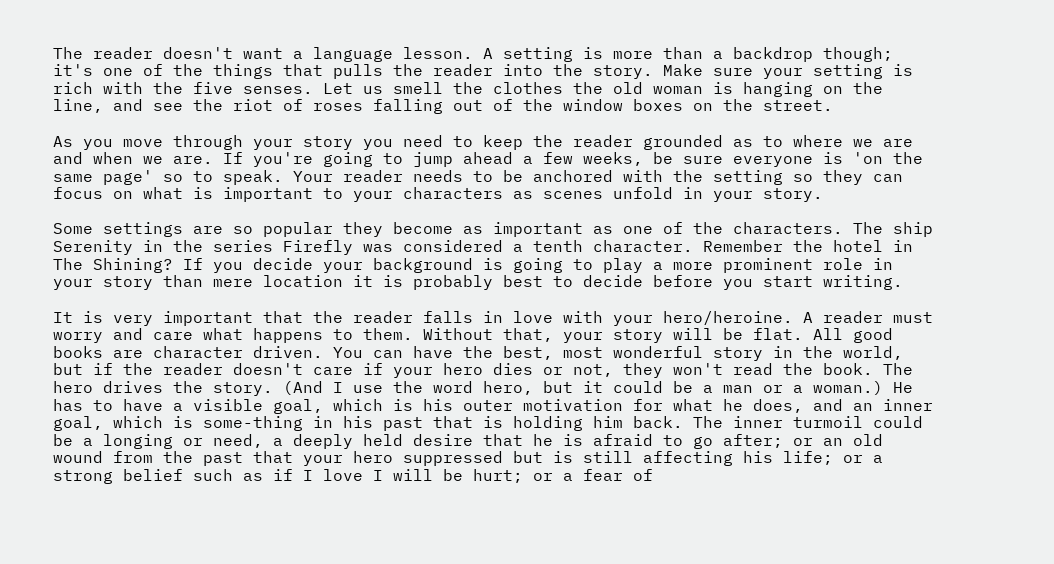The reader doesn't want a language lesson. A setting is more than a backdrop though; it's one of the things that pulls the reader into the story. Make sure your setting is rich with the five senses. Let us smell the clothes the old woman is hanging on the line, and see the riot of roses falling out of the window boxes on the street.

As you move through your story you need to keep the reader grounded as to where we are and when we are. If you're going to jump ahead a few weeks, be sure everyone is 'on the same page' so to speak. Your reader needs to be anchored with the setting so they can focus on what is important to your characters as scenes unfold in your story.

Some settings are so popular they become as important as one of the characters. The ship Serenity in the series Firefly was considered a tenth character. Remember the hotel in The Shining? If you decide your background is going to play a more prominent role in your story than mere location it is probably best to decide before you start writing.

It is very important that the reader falls in love with your hero/heroine. A reader must worry and care what happens to them. Without that, your story will be flat. All good books are character driven. You can have the best, most wonderful story in the world, but if the reader doesn't care if your hero dies or not, they won't read the book. The hero drives the story. (And I use the word hero, but it could be a man or a woman.) He has to have a visible goal, which is his outer motivation for what he does, and an inner goal, which is some-thing in his past that is holding him back. The inner turmoil could be a longing or need, a deeply held desire that he is afraid to go after; or an old wound from the past that your hero suppressed but is still affecting his life; or a strong belief such as if I love I will be hurt; or a fear of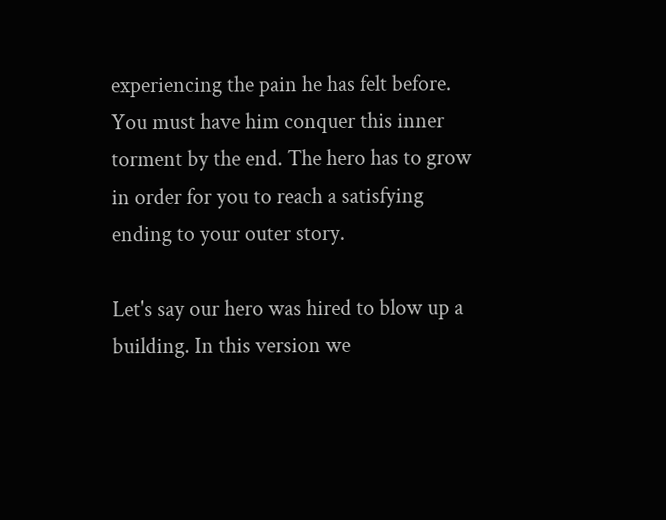experiencing the pain he has felt before. You must have him conquer this inner torment by the end. The hero has to grow in order for you to reach a satisfying ending to your outer story.

Let's say our hero was hired to blow up a building. In this version we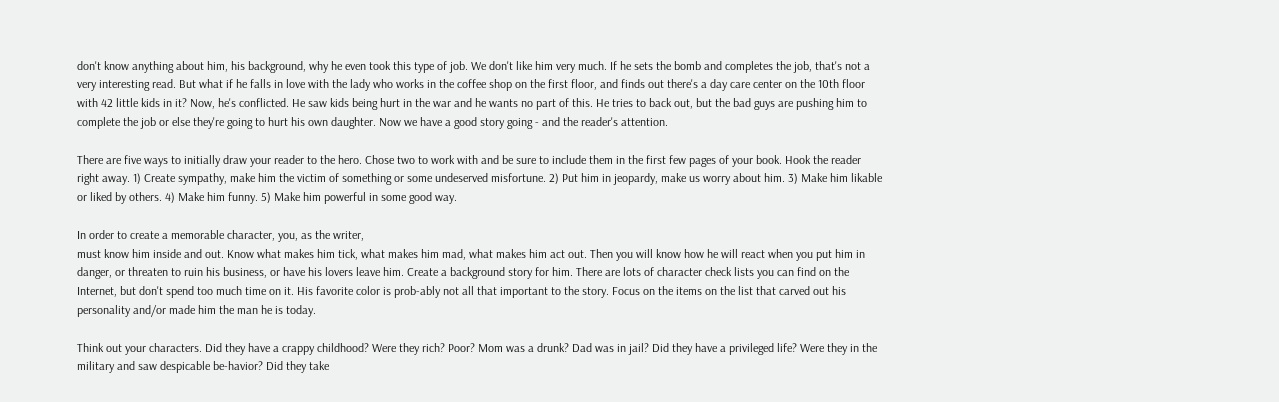don't know anything about him, his background, why he even took this type of job. We don't like him very much. If he sets the bomb and completes the job, that's not a very interesting read. But what if he falls in love with the lady who works in the coffee shop on the first floor, and finds out there's a day care center on the 10th floor with 42 little kids in it? Now, he's conflicted. He saw kids being hurt in the war and he wants no part of this. He tries to back out, but the bad guys are pushing him to complete the job or else they're going to hurt his own daughter. Now we have a good story going - and the reader's attention.

There are five ways to initially draw your reader to the hero. Chose two to work with and be sure to include them in the first few pages of your book. Hook the reader right away. 1) Create sympathy, make him the victim of something or some undeserved misfortune. 2) Put him in jeopardy, make us worry about him. 3) Make him likable or liked by others. 4) Make him funny. 5) Make him powerful in some good way.

In order to create a memorable character, you, as the writer,
must know him inside and out. Know what makes him tick, what makes him mad, what makes him act out. Then you will know how he will react when you put him in danger, or threaten to ruin his business, or have his lovers leave him. Create a background story for him. There are lots of character check lists you can find on the Internet, but don't spend too much time on it. His favorite color is prob-ably not all that important to the story. Focus on the items on the list that carved out his personality and/or made him the man he is today.

Think out your characters. Did they have a crappy childhood? Were they rich? Poor? Mom was a drunk? Dad was in jail? Did they have a privileged life? Were they in the military and saw despicable be-havior? Did they take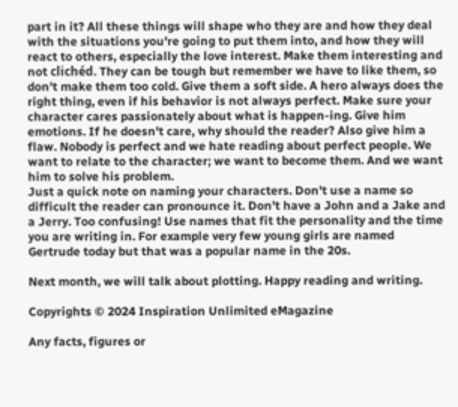part in it? All these things will shape who they are and how they deal with the situations you're going to put them into, and how they will react to others, especially the love interest. Make them interesting and not clichéd. They can be tough but remember we have to like them, so don't make them too cold. Give them a soft side. A hero always does the right thing, even if his behavior is not always perfect. Make sure your character cares passionately about what is happen-ing. Give him emotions. If he doesn't care, why should the reader? Also give him a flaw. Nobody is perfect and we hate reading about perfect people. We want to relate to the character; we want to become them. And we want him to solve his problem.
Just a quick note on naming your characters. Don't use a name so difficult the reader can pronounce it. Don't have a John and a Jake and a Jerry. Too confusing! Use names that fit the personality and the time you are writing in. For example very few young girls are named Gertrude today but that was a popular name in the 20s.

Next month, we will talk about plotting. Happy reading and writing.

Copyrights © 2024 Inspiration Unlimited eMagazine

Any facts, figures or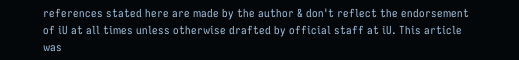references stated here are made by the author & don't reflect the endorsement of iU at all times unless otherwise drafted by official staff at iU. This article was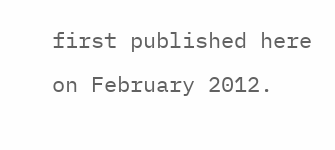first published here on February 2012.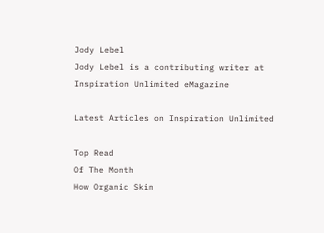Jody Lebel
Jody Lebel is a contributing writer at Inspiration Unlimited eMagazine

Latest Articles on Inspiration Unlimited

Top Read
Of The Month
How Organic Skin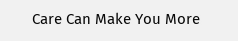Care Can Make You More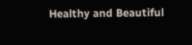Healthy and Beautiful